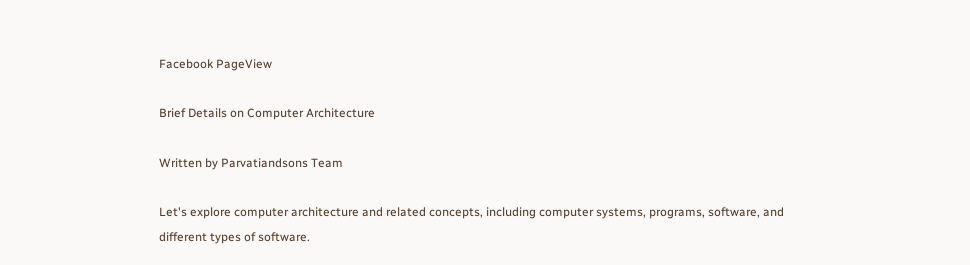Facebook PageView

Brief Details on Computer Architecture

Written by Parvatiandsons Team

Let's explore computer architecture and related concepts, including computer systems, programs, software, and different types of software.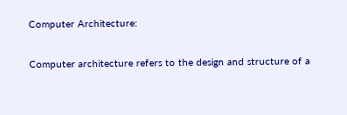Computer Architecture:

Computer architecture refers to the design and structure of a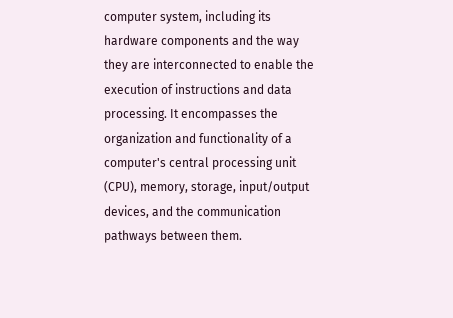computer system, including its hardware components and the way they are interconnected to enable the execution of instructions and data processing. It encompasses the organization and functionality of a computer's central processing unit (CPU), memory, storage, input/output devices, and the communication pathways between them.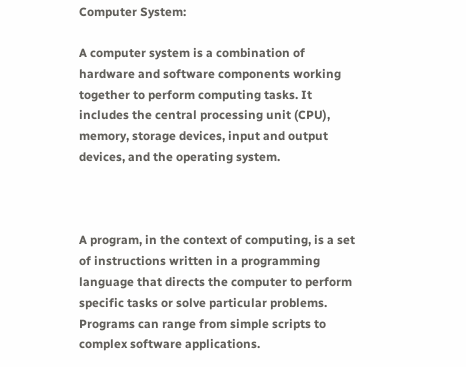Computer System:

A computer system is a combination of hardware and software components working together to perform computing tasks. It includes the central processing unit (CPU), memory, storage devices, input and output devices, and the operating system.



A program, in the context of computing, is a set of instructions written in a programming language that directs the computer to perform specific tasks or solve particular problems. Programs can range from simple scripts to complex software applications.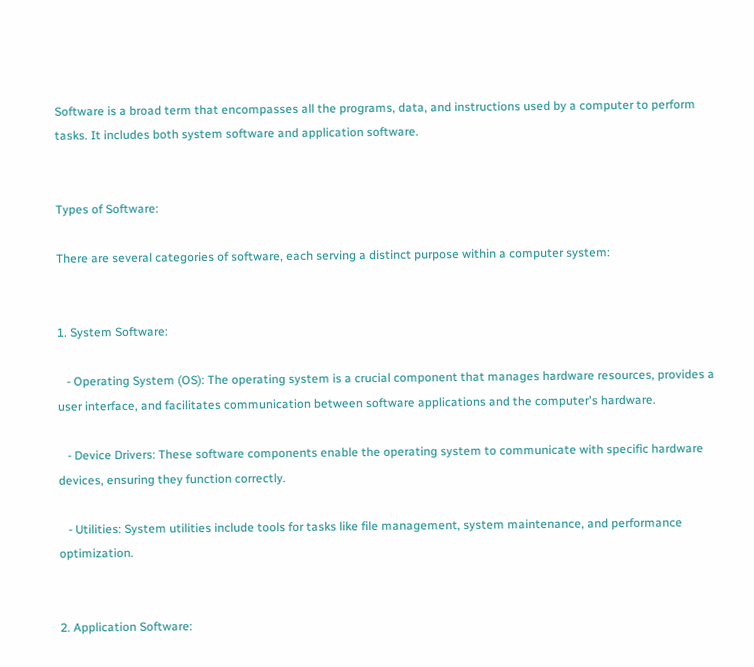Software is a broad term that encompasses all the programs, data, and instructions used by a computer to perform tasks. It includes both system software and application software.


Types of Software:

There are several categories of software, each serving a distinct purpose within a computer system:


1. System Software:

   - Operating System (OS): The operating system is a crucial component that manages hardware resources, provides a user interface, and facilitates communication between software applications and the computer's hardware.

   - Device Drivers: These software components enable the operating system to communicate with specific hardware devices, ensuring they function correctly.

   - Utilities: System utilities include tools for tasks like file management, system maintenance, and performance optimization.


2. Application Software: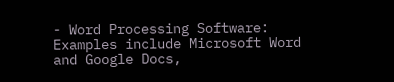- Word Processing Software: Examples include Microsoft Word and Google Docs,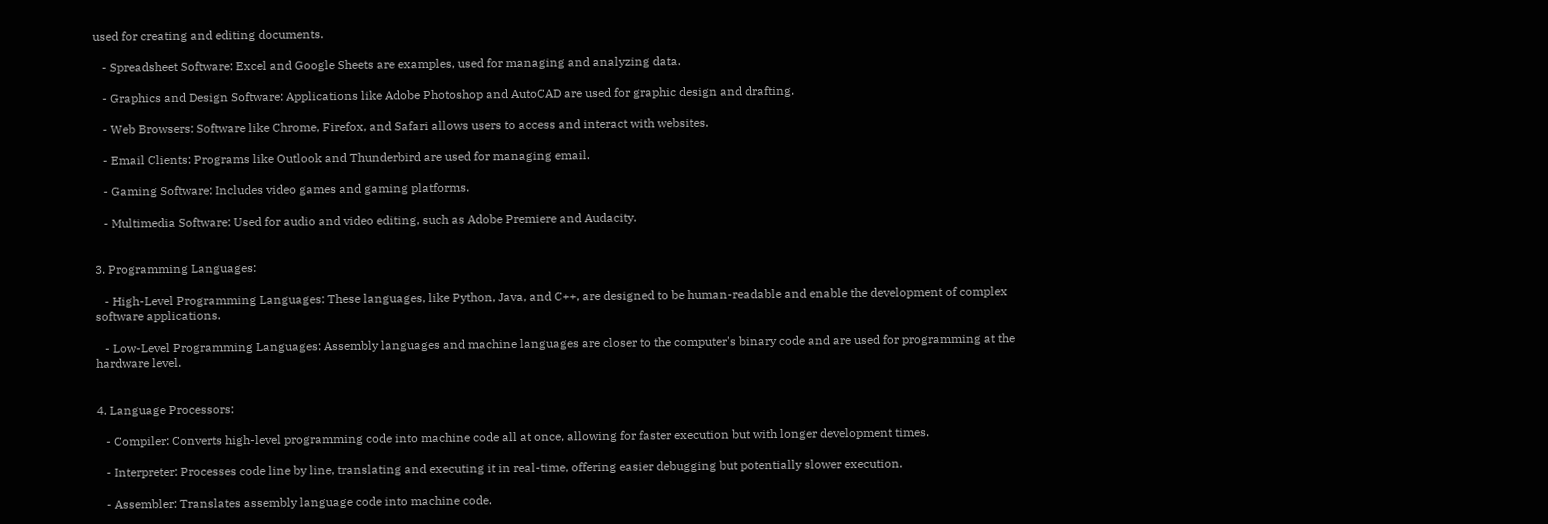used for creating and editing documents.

   - Spreadsheet Software: Excel and Google Sheets are examples, used for managing and analyzing data.

   - Graphics and Design Software: Applications like Adobe Photoshop and AutoCAD are used for graphic design and drafting.

   - Web Browsers: Software like Chrome, Firefox, and Safari allows users to access and interact with websites.

   - Email Clients: Programs like Outlook and Thunderbird are used for managing email.

   - Gaming Software: Includes video games and gaming platforms.

   - Multimedia Software: Used for audio and video editing, such as Adobe Premiere and Audacity.


3. Programming Languages:

   - High-Level Programming Languages: These languages, like Python, Java, and C++, are designed to be human-readable and enable the development of complex software applications.

   - Low-Level Programming Languages: Assembly languages and machine languages are closer to the computer's binary code and are used for programming at the hardware level.


4. Language Processors:

   - Compiler: Converts high-level programming code into machine code all at once, allowing for faster execution but with longer development times.

   - Interpreter: Processes code line by line, translating and executing it in real-time, offering easier debugging but potentially slower execution.

   - Assembler: Translates assembly language code into machine code.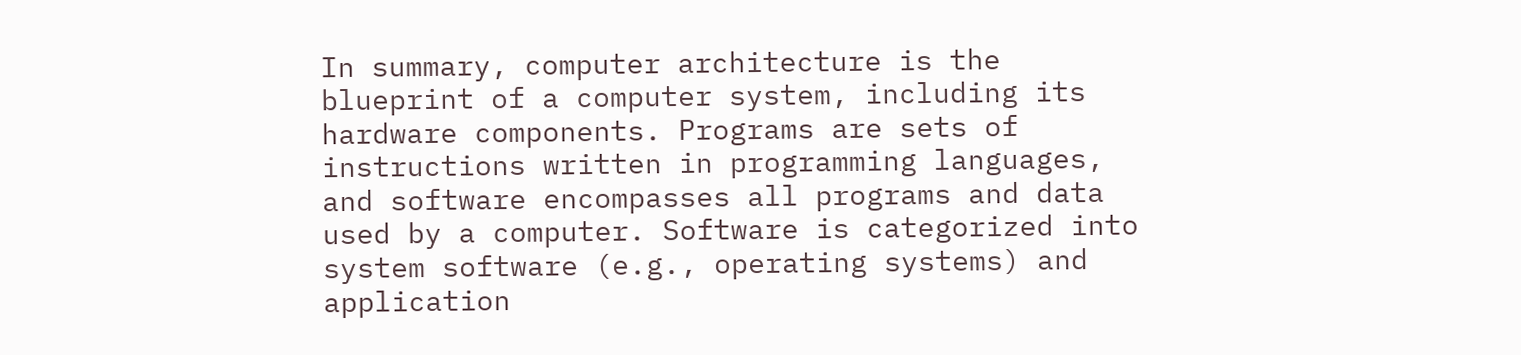In summary, computer architecture is the blueprint of a computer system, including its hardware components. Programs are sets of instructions written in programming languages, and software encompasses all programs and data used by a computer. Software is categorized into system software (e.g., operating systems) and application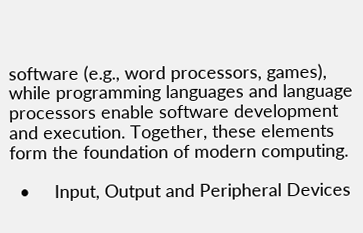software (e.g., word processors, games), while programming languages and language processors enable software development and execution. Together, these elements form the foundation of modern computing.

  •     Input, Output and Peripheral Devices